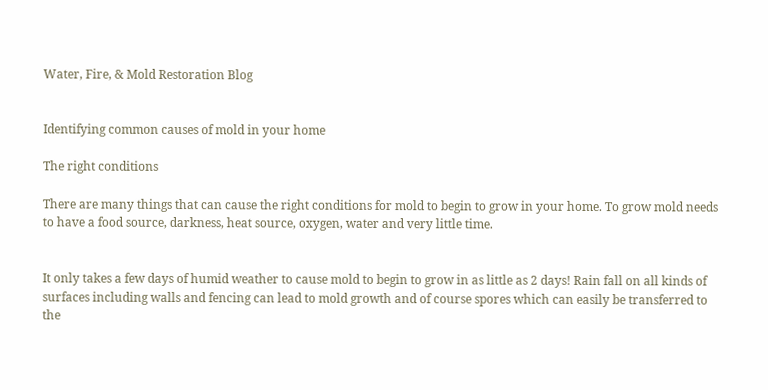Water, Fire, & Mold Restoration Blog


Identifying common causes of mold in your home

The right conditions

There are many things that can cause the right conditions for mold to begin to grow in your home. To grow mold needs to have a food source, darkness, heat source, oxygen, water and very little time.


It only takes a few days of humid weather to cause mold to begin to grow in as little as 2 days! Rain fall on all kinds of surfaces including walls and fencing can lead to mold growth and of course spores which can easily be transferred to the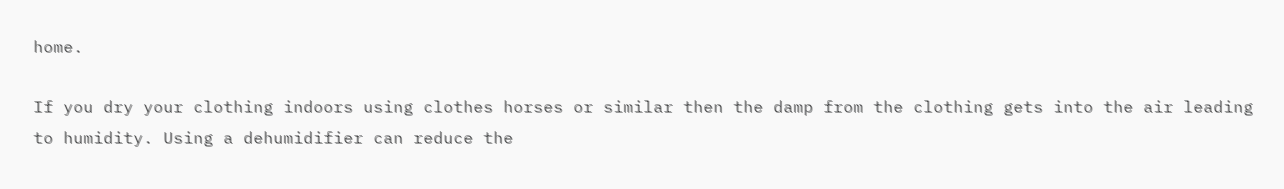home.

If you dry your clothing indoors using clothes horses or similar then the damp from the clothing gets into the air leading to humidity. Using a dehumidifier can reduce the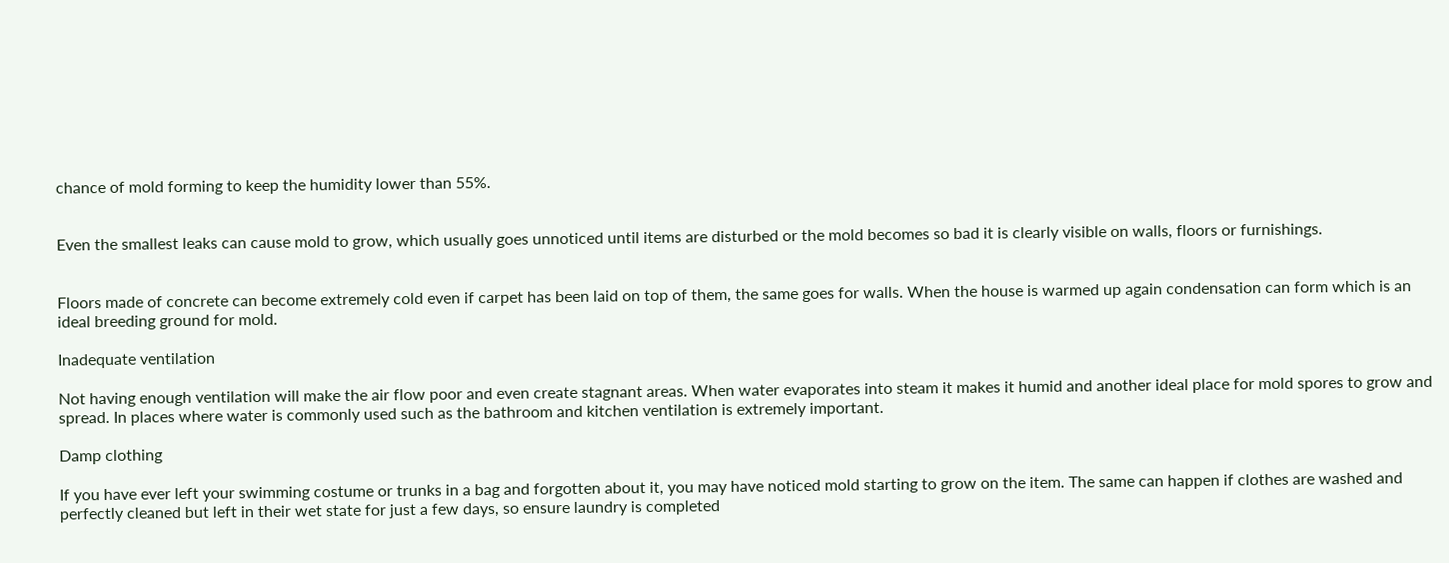chance of mold forming to keep the humidity lower than 55%.


Even the smallest leaks can cause mold to grow, which usually goes unnoticed until items are disturbed or the mold becomes so bad it is clearly visible on walls, floors or furnishings.


Floors made of concrete can become extremely cold even if carpet has been laid on top of them, the same goes for walls. When the house is warmed up again condensation can form which is an ideal breeding ground for mold.

Inadequate ventilation

Not having enough ventilation will make the air flow poor and even create stagnant areas. When water evaporates into steam it makes it humid and another ideal place for mold spores to grow and spread. In places where water is commonly used such as the bathroom and kitchen ventilation is extremely important.

Damp clothing

If you have ever left your swimming costume or trunks in a bag and forgotten about it, you may have noticed mold starting to grow on the item. The same can happen if clothes are washed and perfectly cleaned but left in their wet state for just a few days, so ensure laundry is completed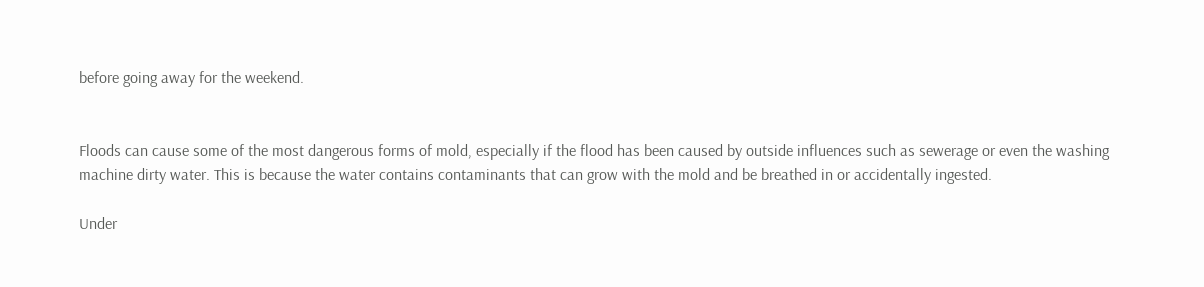before going away for the weekend.


Floods can cause some of the most dangerous forms of mold, especially if the flood has been caused by outside influences such as sewerage or even the washing machine dirty water. This is because the water contains contaminants that can grow with the mold and be breathed in or accidentally ingested.

Under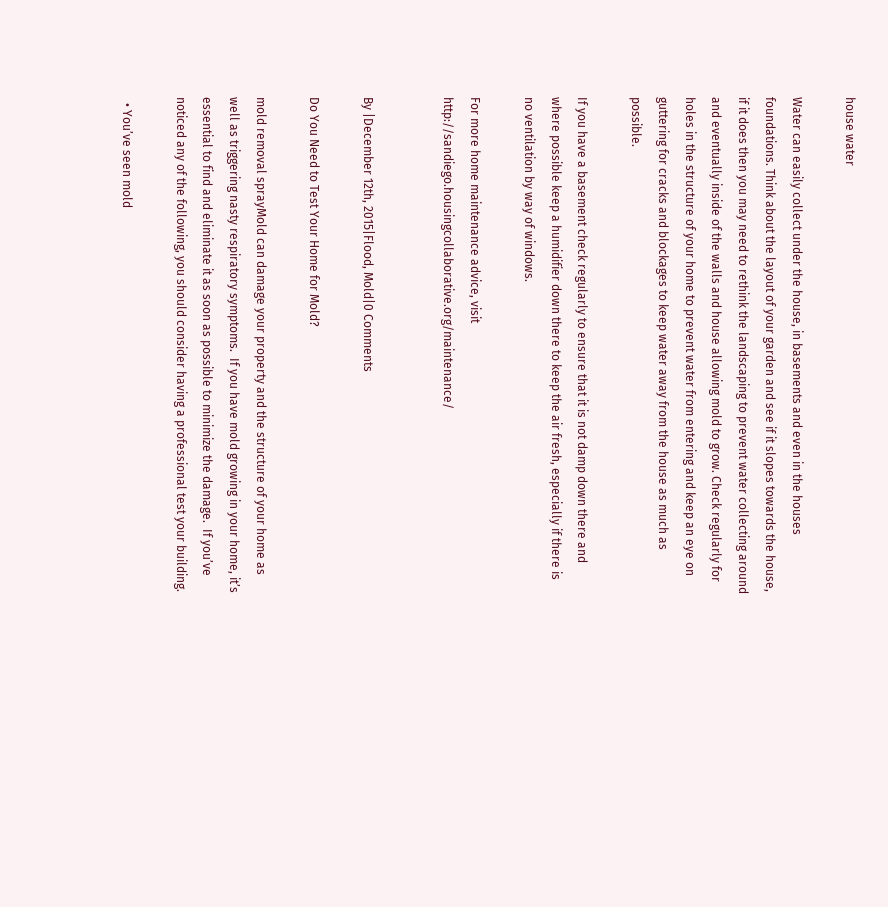house water

Water can easily collect under the house, in basements and even in the houses foundations. Think about the layout of your garden and see if it slopes towards the house, if it does then you may need to rethink the landscaping to prevent water collecting around and eventually inside of the walls and house allowing mold to grow. Check regularly for holes in the structure of your home to prevent water from entering and keep an eye on guttering for cracks and blockages to keep water away from the house as much as possible.

If you have a basement check regularly to ensure that it is not damp down there and where possible keep a humidifier down there to keep the air fresh, especially if there is no ventilation by way of windows.

For more home maintenance advice, visit http://sandiego.housingcollaborative.org/maintenance/


By |December 12th, 2015|Flood, Mold|0 Comments

Do You Need to Test Your Home for Mold?

mold removal sprayMold can damage your property and the structure of your home as well as triggering nasty respiratory symptoms.  If you have mold growing in your home, it’s essential to find and eliminate it as soon as possible to minimize the damage.  If you’ve noticed any of the following, you should consider having a professional test your building.

  • You’ve seen mold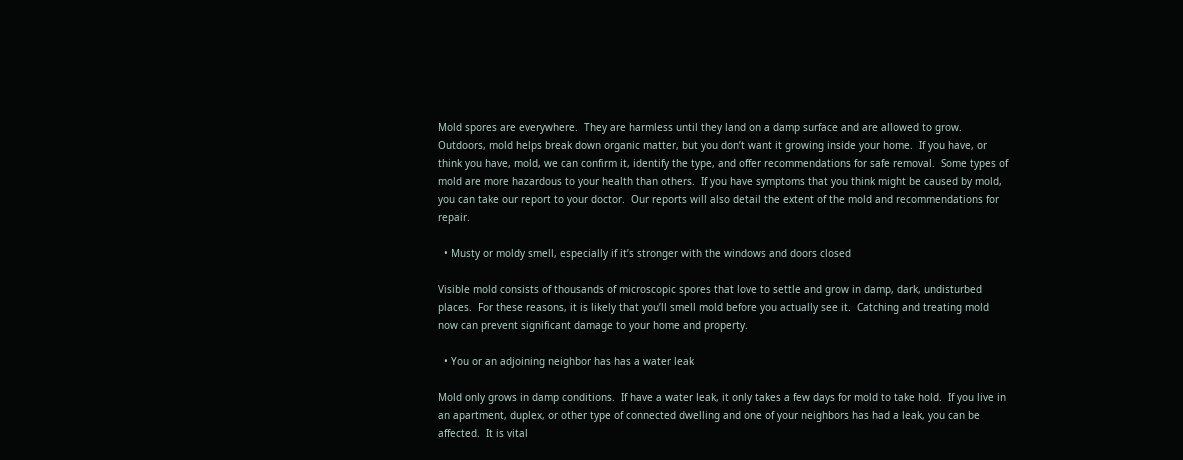Mold spores are everywhere.  They are harmless until they land on a damp surface and are allowed to grow.  Outdoors, mold helps break down organic matter, but you don’t want it growing inside your home.  If you have, or think you have, mold, we can confirm it, identify the type, and offer recommendations for safe removal.  Some types of mold are more hazardous to your health than others.  If you have symptoms that you think might be caused by mold, you can take our report to your doctor.  Our reports will also detail the extent of the mold and recommendations for repair.

  • Musty or moldy smell, especially if it’s stronger with the windows and doors closed

Visible mold consists of thousands of microscopic spores that love to settle and grow in damp, dark, undisturbed places.  For these reasons, it is likely that you’ll smell mold before you actually see it.  Catching and treating mold now can prevent significant damage to your home and property.

  • You or an adjoining neighbor has has a water leak

Mold only grows in damp conditions.  If have a water leak, it only takes a few days for mold to take hold.  If you live in an apartment, duplex, or other type of connected dwelling and one of your neighbors has had a leak, you can be affected.  It is vital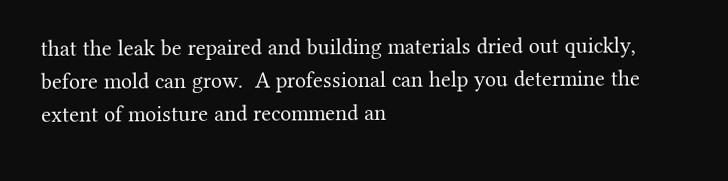that the leak be repaired and building materials dried out quickly, before mold can grow.  A professional can help you determine the extent of moisture and recommend an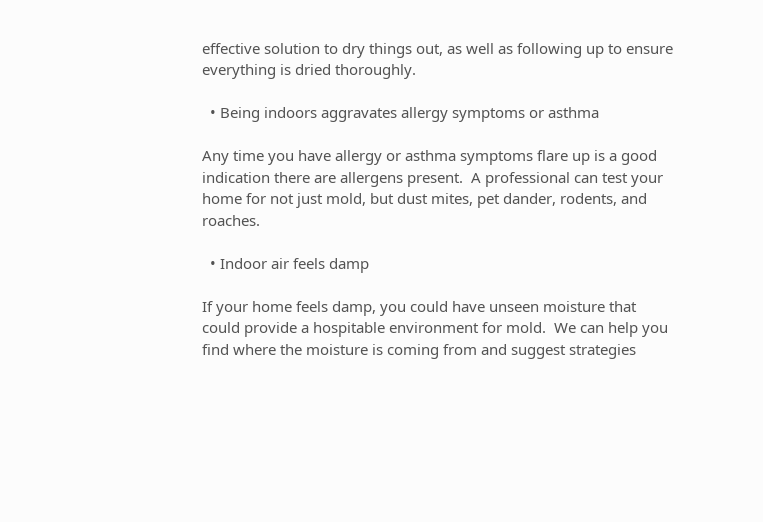effective solution to dry things out, as well as following up to ensure everything is dried thoroughly.

  • Being indoors aggravates allergy symptoms or asthma

Any time you have allergy or asthma symptoms flare up is a good indication there are allergens present.  A professional can test your home for not just mold, but dust mites, pet dander, rodents, and roaches.

  • Indoor air feels damp

If your home feels damp, you could have unseen moisture that could provide a hospitable environment for mold.  We can help you find where the moisture is coming from and suggest strategies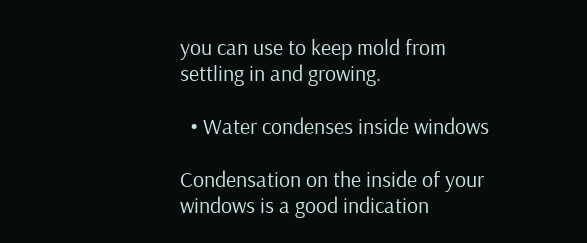you can use to keep mold from settling in and growing.

  • Water condenses inside windows

Condensation on the inside of your windows is a good indication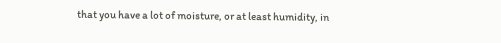that you have a lot of moisture, or at least humidity, in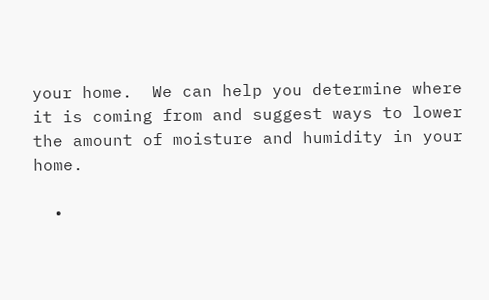your home.  We can help you determine where it is coming from and suggest ways to lower the amount of moisture and humidity in your home.

  •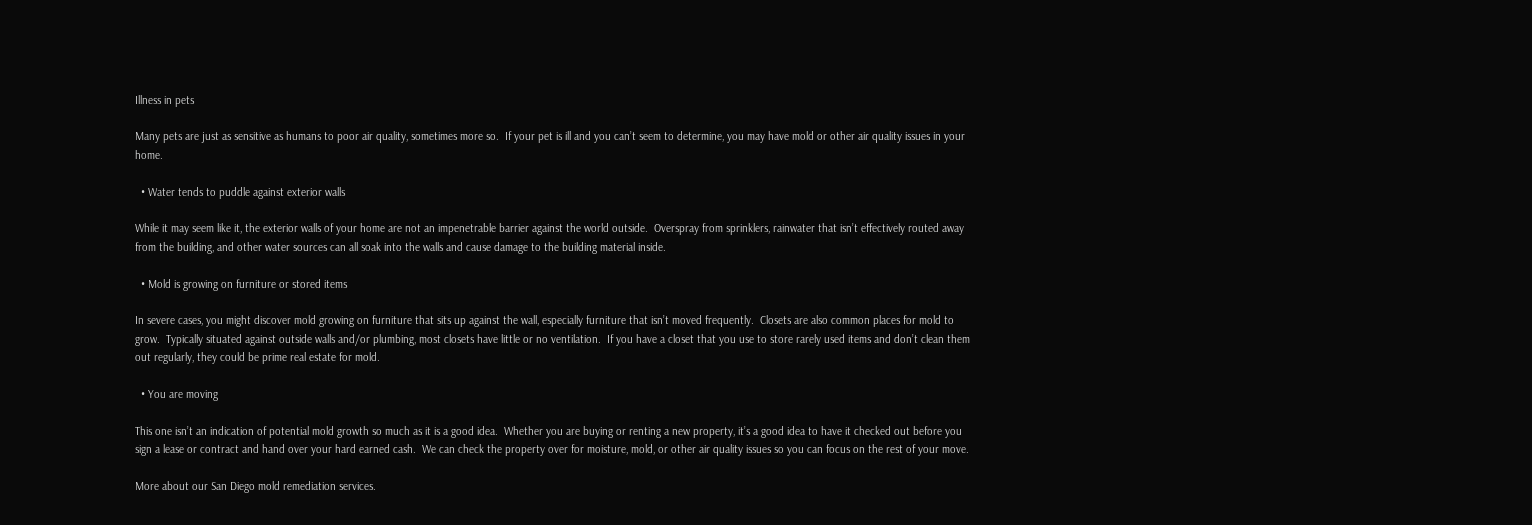Illness in pets

Many pets are just as sensitive as humans to poor air quality, sometimes more so.  If your pet is ill and you can’t seem to determine, you may have mold or other air quality issues in your home.

  • Water tends to puddle against exterior walls

While it may seem like it, the exterior walls of your home are not an impenetrable barrier against the world outside.  Overspray from sprinklers, rainwater that isn’t effectively routed away from the building, and other water sources can all soak into the walls and cause damage to the building material inside.

  • Mold is growing on furniture or stored items

In severe cases, you might discover mold growing on furniture that sits up against the wall, especially furniture that isn’t moved frequently.  Closets are also common places for mold to grow.  Typically situated against outside walls and/or plumbing, most closets have little or no ventilation.  If you have a closet that you use to store rarely used items and don’t clean them out regularly, they could be prime real estate for mold.

  • You are moving

This one isn’t an indication of potential mold growth so much as it is a good idea.  Whether you are buying or renting a new property, it’s a good idea to have it checked out before you sign a lease or contract and hand over your hard earned cash.  We can check the property over for moisture, mold, or other air quality issues so you can focus on the rest of your move.

More about our San Diego mold remediation services.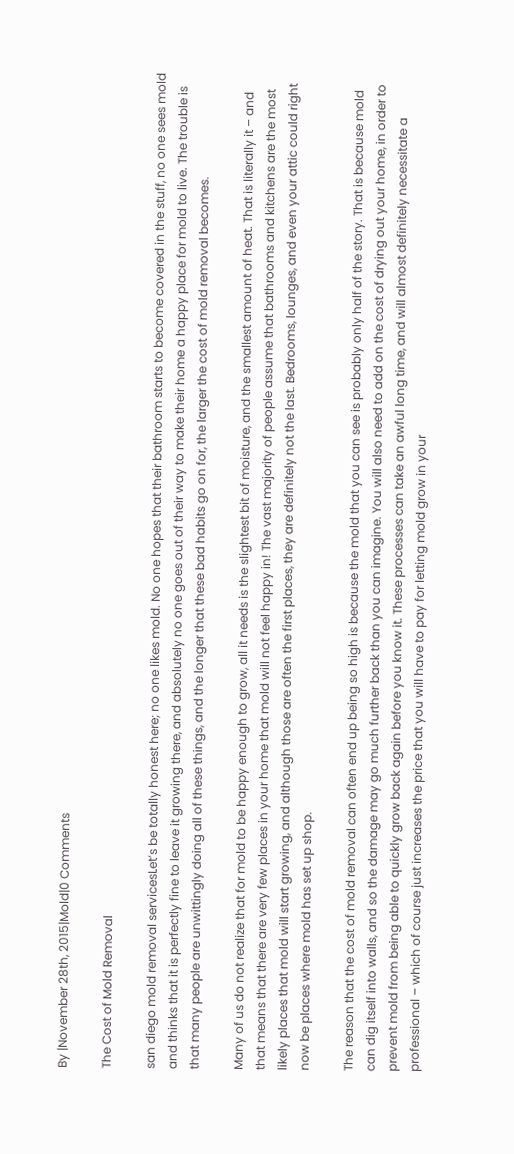By |November 28th, 2015|Mold|0 Comments

The Cost of Mold Removal

san diego mold removal servicesLet’s be totally honest here; no one likes mold. No one hopes that their bathroom starts to become covered in the stuff, no one sees mold and thinks that it is perfectly fine to leave it growing there, and absolutely no one goes out of their way to make their home a happy place for mold to live. The trouble is that many people are unwittingly doing all of these things, and the longer that these bad habits go on for, the larger the cost of mold removal becomes.

Many of us do not realize that for mold to be happy enough to grow, all it needs is the slightest bit of moisture, and the smallest amount of heat. That is literally it – and that means that there are very few places in your home that mold will not feel happy in! The vast majority of people assume that bathrooms and kitchens are the most likely places that mold will start growing, and although those are often the first places, they are definitely not the last. Bedrooms, lounges, and even your attic could right now be places where mold has set up shop.

The reason that the cost of mold removal can often end up being so high is because the mold that you can see is probably only half of the story. That is because mold can dig itself into walls, and so the damage may go much further back than you can imagine. You will also need to add on the cost of drying out your home, in order to prevent mold from being able to quickly grow back again before you know it. These processes can take an awful long time, and will almost definitely necessitate a professional – which of course just increases the price that you will have to pay for letting mold grow in your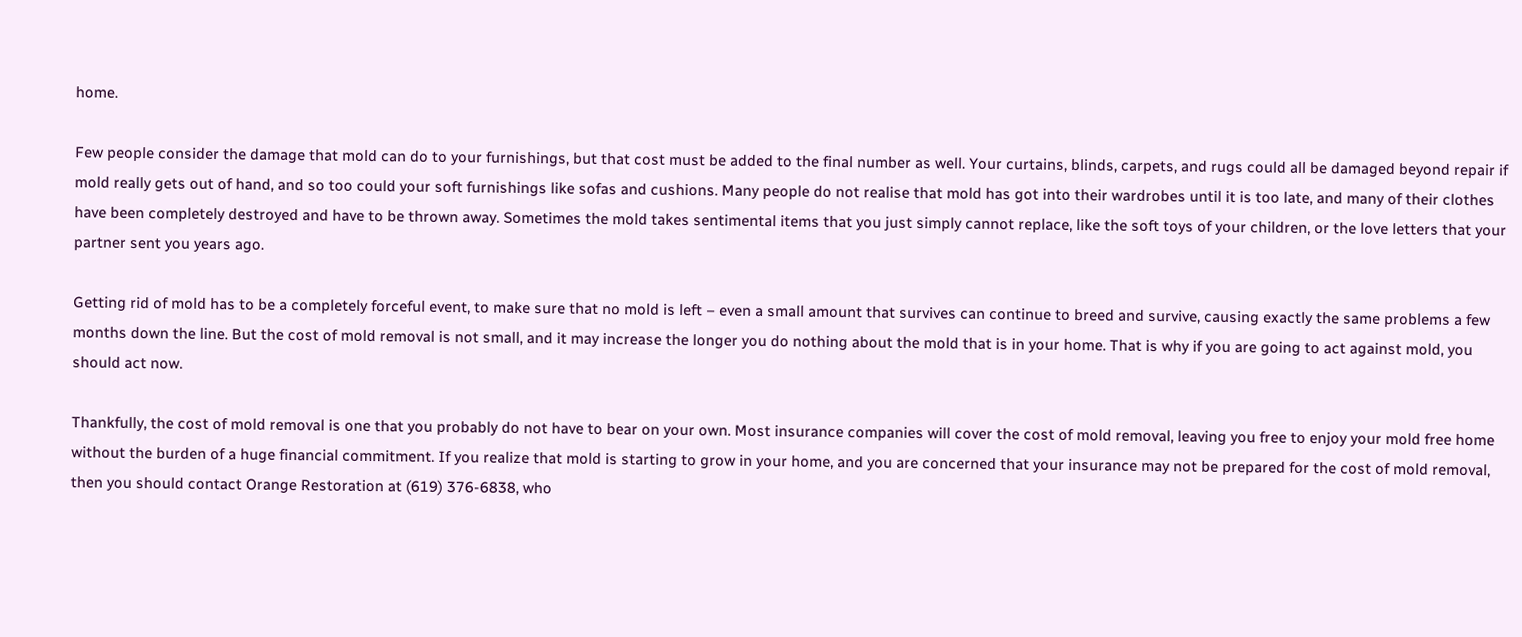home.

Few people consider the damage that mold can do to your furnishings, but that cost must be added to the final number as well. Your curtains, blinds, carpets, and rugs could all be damaged beyond repair if mold really gets out of hand, and so too could your soft furnishings like sofas and cushions. Many people do not realise that mold has got into their wardrobes until it is too late, and many of their clothes have been completely destroyed and have to be thrown away. Sometimes the mold takes sentimental items that you just simply cannot replace, like the soft toys of your children, or the love letters that your partner sent you years ago.

Getting rid of mold has to be a completely forceful event, to make sure that no mold is left – even a small amount that survives can continue to breed and survive, causing exactly the same problems a few months down the line. But the cost of mold removal is not small, and it may increase the longer you do nothing about the mold that is in your home. That is why if you are going to act against mold, you should act now.

Thankfully, the cost of mold removal is one that you probably do not have to bear on your own. Most insurance companies will cover the cost of mold removal, leaving you free to enjoy your mold free home without the burden of a huge financial commitment. If you realize that mold is starting to grow in your home, and you are concerned that your insurance may not be prepared for the cost of mold removal, then you should contact Orange Restoration at (619) 376-6838, who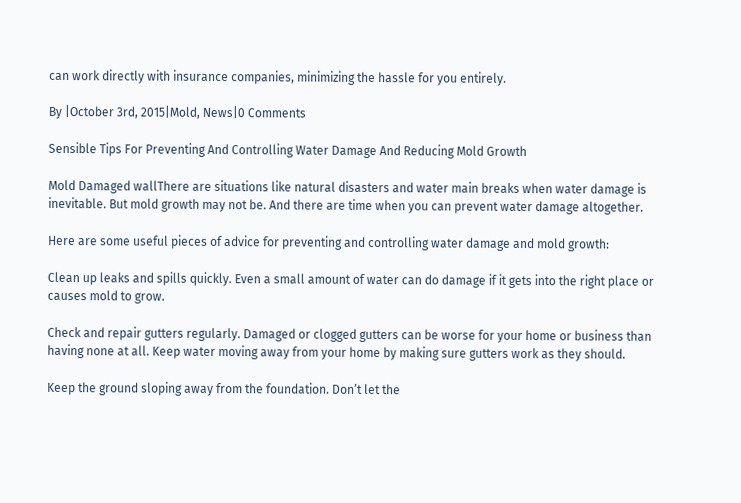can work directly with insurance companies, minimizing the hassle for you entirely.

By |October 3rd, 2015|Mold, News|0 Comments

Sensible Tips For Preventing And Controlling Water Damage And Reducing Mold Growth

Mold Damaged wallThere are situations like natural disasters and water main breaks when water damage is inevitable. But mold growth may not be. And there are time when you can prevent water damage altogether.

Here are some useful pieces of advice for preventing and controlling water damage and mold growth:

Clean up leaks and spills quickly. Even a small amount of water can do damage if it gets into the right place or causes mold to grow.

Check and repair gutters regularly. Damaged or clogged gutters can be worse for your home or business than having none at all. Keep water moving away from your home by making sure gutters work as they should.

Keep the ground sloping away from the foundation. Don’t let the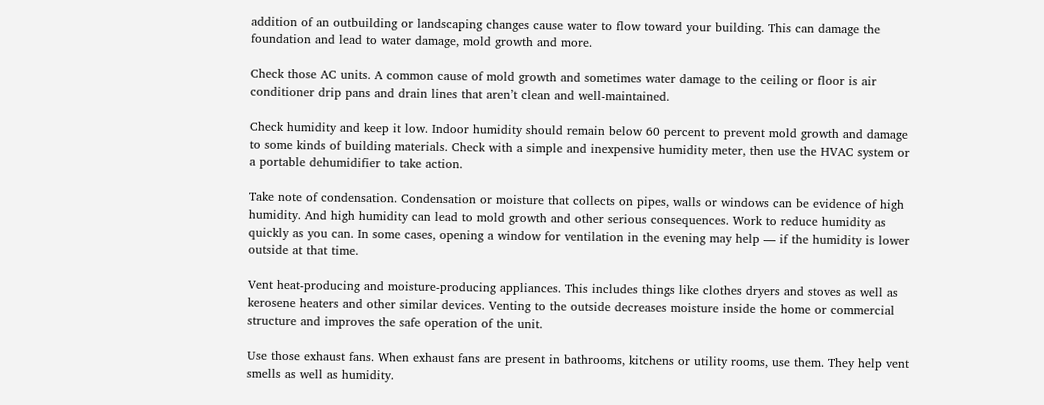addition of an outbuilding or landscaping changes cause water to flow toward your building. This can damage the foundation and lead to water damage, mold growth and more.

Check those AC units. A common cause of mold growth and sometimes water damage to the ceiling or floor is air conditioner drip pans and drain lines that aren’t clean and well-maintained.

Check humidity and keep it low. Indoor humidity should remain below 60 percent to prevent mold growth and damage to some kinds of building materials. Check with a simple and inexpensive humidity meter, then use the HVAC system or a portable dehumidifier to take action.

Take note of condensation. Condensation or moisture that collects on pipes, walls or windows can be evidence of high humidity. And high humidity can lead to mold growth and other serious consequences. Work to reduce humidity as quickly as you can. In some cases, opening a window for ventilation in the evening may help — if the humidity is lower outside at that time.

Vent heat-producing and moisture-producing appliances. This includes things like clothes dryers and stoves as well as kerosene heaters and other similar devices. Venting to the outside decreases moisture inside the home or commercial structure and improves the safe operation of the unit.

Use those exhaust fans. When exhaust fans are present in bathrooms, kitchens or utility rooms, use them. They help vent smells as well as humidity.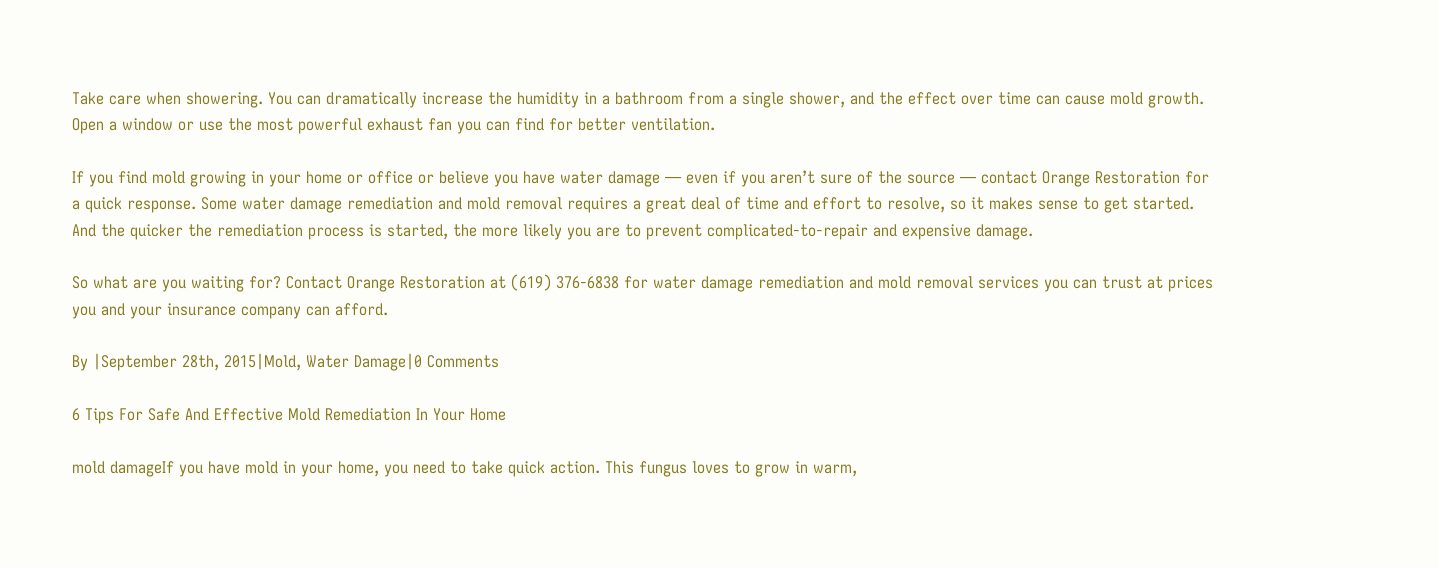Take care when showering. You can dramatically increase the humidity in a bathroom from a single shower, and the effect over time can cause mold growth. Open a window or use the most powerful exhaust fan you can find for better ventilation.

If you find mold growing in your home or office or believe you have water damage — even if you aren’t sure of the source — contact Orange Restoration for a quick response. Some water damage remediation and mold removal requires a great deal of time and effort to resolve, so it makes sense to get started. And the quicker the remediation process is started, the more likely you are to prevent complicated-to-repair and expensive damage.

So what are you waiting for? Contact Orange Restoration at (619) 376-6838 for water damage remediation and mold removal services you can trust at prices you and your insurance company can afford.

By |September 28th, 2015|Mold, Water Damage|0 Comments

6 Tips For Safe And Effective Mold Remediation In Your Home

mold damageIf you have mold in your home, you need to take quick action. This fungus loves to grow in warm,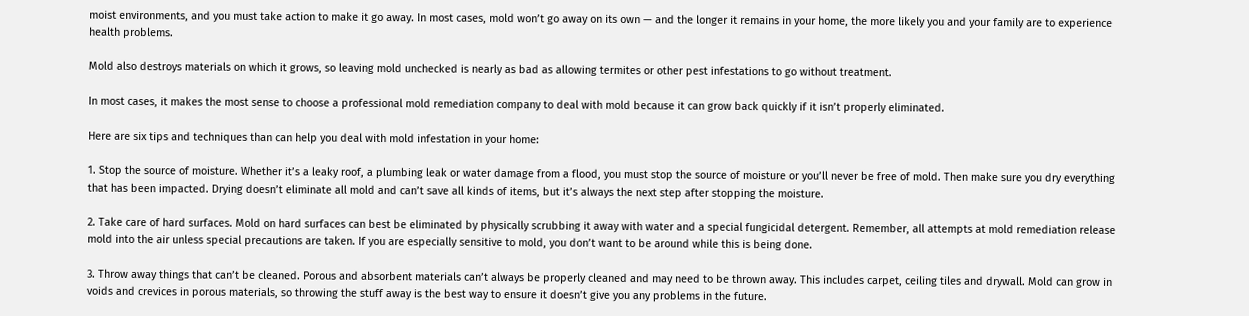moist environments, and you must take action to make it go away. In most cases, mold won’t go away on its own — and the longer it remains in your home, the more likely you and your family are to experience health problems.

Mold also destroys materials on which it grows, so leaving mold unchecked is nearly as bad as allowing termites or other pest infestations to go without treatment.

In most cases, it makes the most sense to choose a professional mold remediation company to deal with mold because it can grow back quickly if it isn’t properly eliminated.

Here are six tips and techniques than can help you deal with mold infestation in your home:

1. Stop the source of moisture. Whether it’s a leaky roof, a plumbing leak or water damage from a flood, you must stop the source of moisture or you’ll never be free of mold. Then make sure you dry everything that has been impacted. Drying doesn’t eliminate all mold and can’t save all kinds of items, but it’s always the next step after stopping the moisture.

2. Take care of hard surfaces. Mold on hard surfaces can best be eliminated by physically scrubbing it away with water and a special fungicidal detergent. Remember, all attempts at mold remediation release mold into the air unless special precautions are taken. If you are especially sensitive to mold, you don’t want to be around while this is being done.

3. Throw away things that can’t be cleaned. Porous and absorbent materials can’t always be properly cleaned and may need to be thrown away. This includes carpet, ceiling tiles and drywall. Mold can grow in voids and crevices in porous materials, so throwing the stuff away is the best way to ensure it doesn’t give you any problems in the future.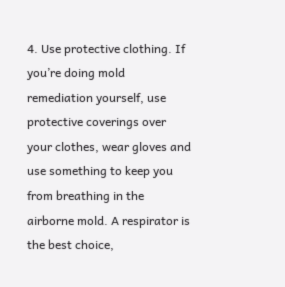4. Use protective clothing. If you’re doing mold remediation yourself, use protective coverings over your clothes, wear gloves and use something to keep you from breathing in the airborne mold. A respirator is the best choice,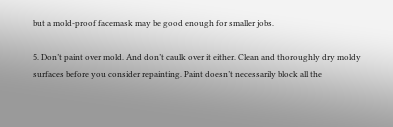but a mold-proof facemask may be good enough for smaller jobs.

5. Don’t paint over mold. And don’t caulk over it either. Clean and thoroughly dry moldy surfaces before you consider repainting. Paint doesn’t necessarily block all the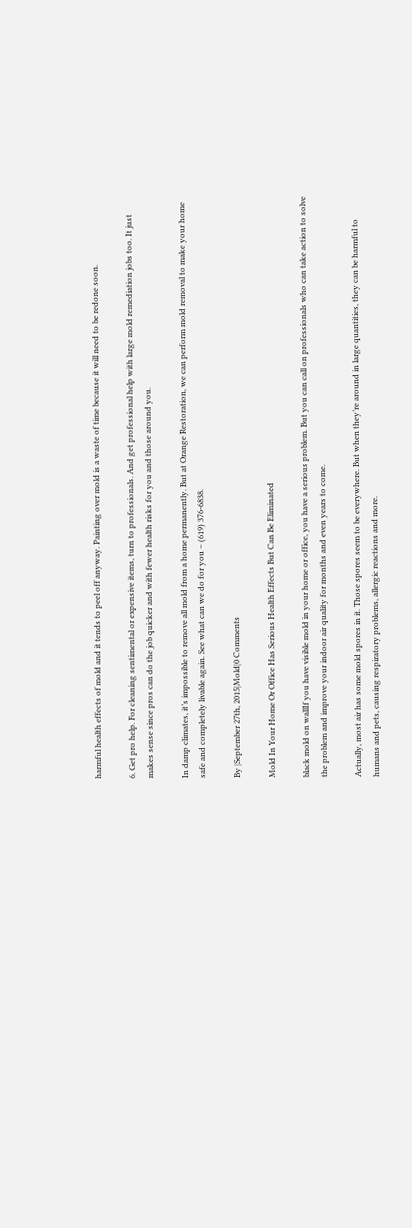harmful health effects of mold and it tends to peel off anyway. Painting over mold is a waste of time because it will need to be redone soon.

6. Get pro help. For cleaning sentimental or expensive items, turn to professionals. And get professional help with large mold remediation jobs too. It just makes sense since pros can do the job quicker and with fewer health risks for you and those around you.

In damp climates, it’s impossible to remove all mold from a home permanently. But at Orange Restoration, we can perform mold removal to make your home safe and completely livable again. See what can we do for you – (619) 376-6838.

By |September 27th, 2015|Mold|0 Comments

Mold In Your Home Or Office Has Serious Health Effects But Can Be Eliminated

black mold on wallIf you have visible mold in your home or office, you have a serious problem. But you can call on professionals who can take action to solve the problem and improve your indoor air quality for months and even years to come.

Actually, most air has some mold spores in it. Those spores seem to be everywhere. But when they’re around in large quantities, they can be harmful to humans and pets, causing respiratory problems, allergic reactions and more.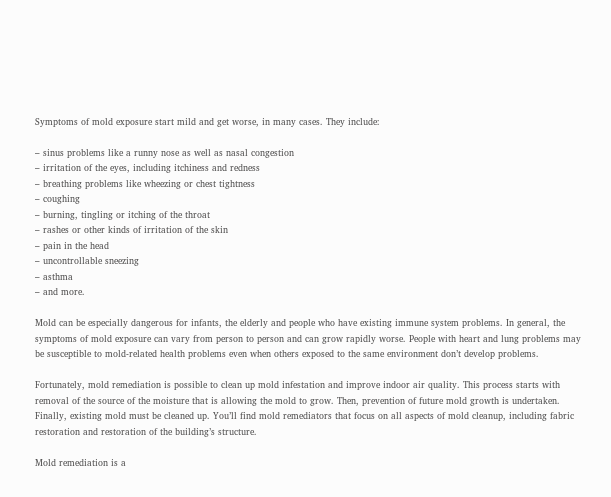Symptoms of mold exposure start mild and get worse, in many cases. They include:

– sinus problems like a runny nose as well as nasal congestion
– irritation of the eyes, including itchiness and redness
– breathing problems like wheezing or chest tightness
– coughing
– burning, tingling or itching of the throat
– rashes or other kinds of irritation of the skin
– pain in the head
– uncontrollable sneezing
– asthma
– and more.

Mold can be especially dangerous for infants, the elderly and people who have existing immune system problems. In general, the symptoms of mold exposure can vary from person to person and can grow rapidly worse. People with heart and lung problems may be susceptible to mold-related health problems even when others exposed to the same environment don’t develop problems.

Fortunately, mold remediation is possible to clean up mold infestation and improve indoor air quality. This process starts with removal of the source of the moisture that is allowing the mold to grow. Then, prevention of future mold growth is undertaken. Finally, existing mold must be cleaned up. You’ll find mold remediators that focus on all aspects of mold cleanup, including fabric restoration and restoration of the building’s structure.

Mold remediation is a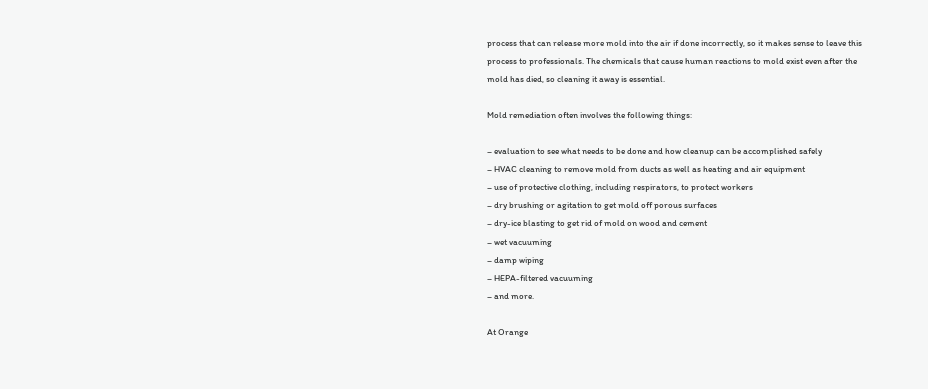process that can release more mold into the air if done incorrectly, so it makes sense to leave this process to professionals. The chemicals that cause human reactions to mold exist even after the mold has died, so cleaning it away is essential.

Mold remediation often involves the following things:

– evaluation to see what needs to be done and how cleanup can be accomplished safely
– HVAC cleaning to remove mold from ducts as well as heating and air equipment
– use of protective clothing, including respirators, to protect workers
– dry brushing or agitation to get mold off porous surfaces
– dry-ice blasting to get rid of mold on wood and cement
– wet vacuuming
– damp wiping
– HEPA-filtered vacuuming
– and more.

At Orange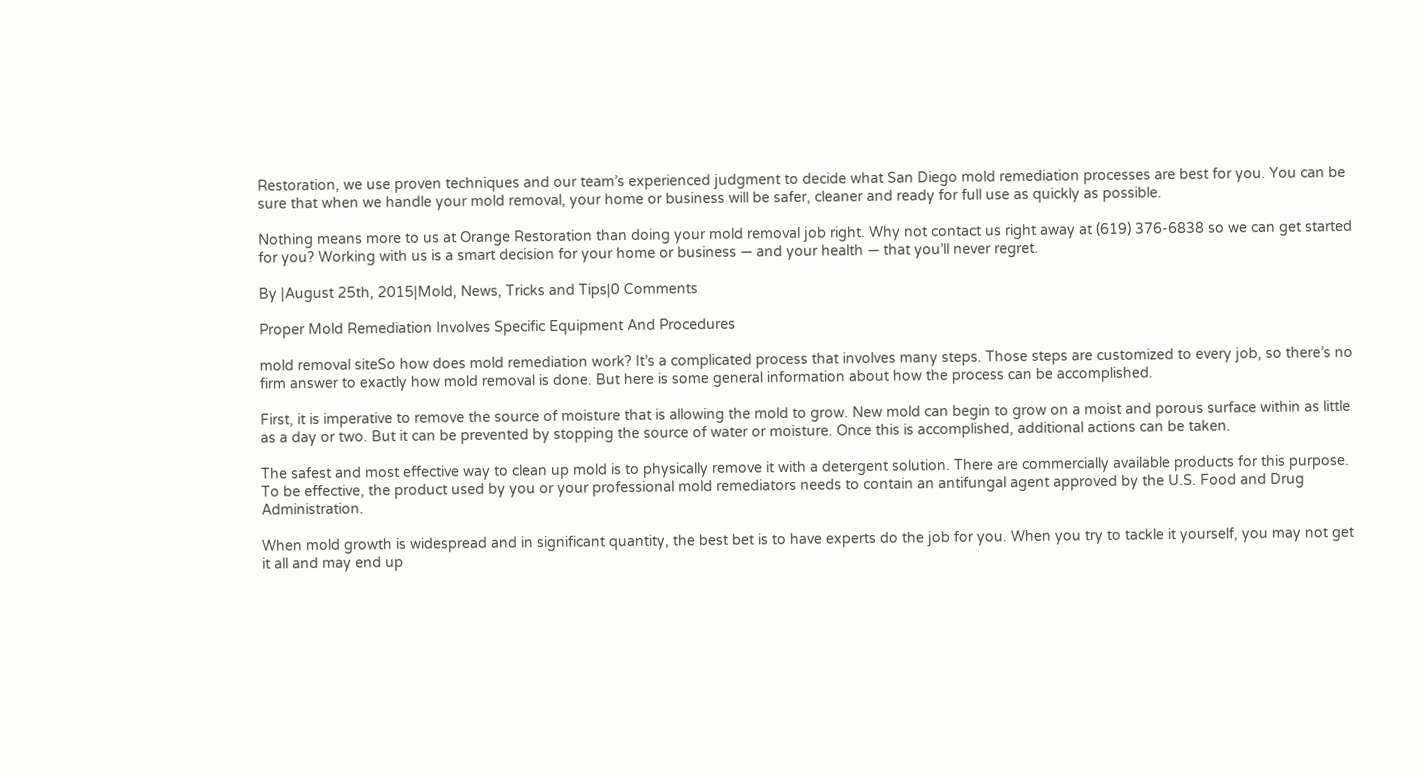Restoration, we use proven techniques and our team’s experienced judgment to decide what San Diego mold remediation processes are best for you. You can be sure that when we handle your mold removal, your home or business will be safer, cleaner and ready for full use as quickly as possible.

Nothing means more to us at Orange Restoration than doing your mold removal job right. Why not contact us right away at (619) 376-6838 so we can get started for you? Working with us is a smart decision for your home or business — and your health — that you’ll never regret.

By |August 25th, 2015|Mold, News, Tricks and Tips|0 Comments

Proper Mold Remediation Involves Specific Equipment And Procedures

mold removal siteSo how does mold remediation work? It’s a complicated process that involves many steps. Those steps are customized to every job, so there’s no firm answer to exactly how mold removal is done. But here is some general information about how the process can be accomplished.

First, it is imperative to remove the source of moisture that is allowing the mold to grow. New mold can begin to grow on a moist and porous surface within as little as a day or two. But it can be prevented by stopping the source of water or moisture. Once this is accomplished, additional actions can be taken.

The safest and most effective way to clean up mold is to physically remove it with a detergent solution. There are commercially available products for this purpose. To be effective, the product used by you or your professional mold remediators needs to contain an antifungal agent approved by the U.S. Food and Drug Administration.

When mold growth is widespread and in significant quantity, the best bet is to have experts do the job for you. When you try to tackle it yourself, you may not get it all and may end up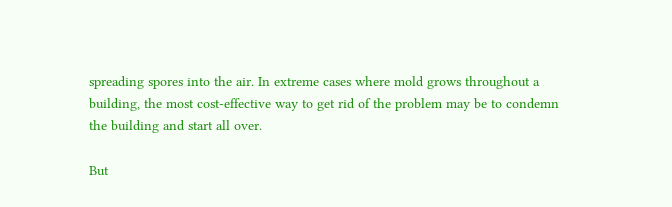spreading spores into the air. In extreme cases where mold grows throughout a building, the most cost-effective way to get rid of the problem may be to condemn the building and start all over.

But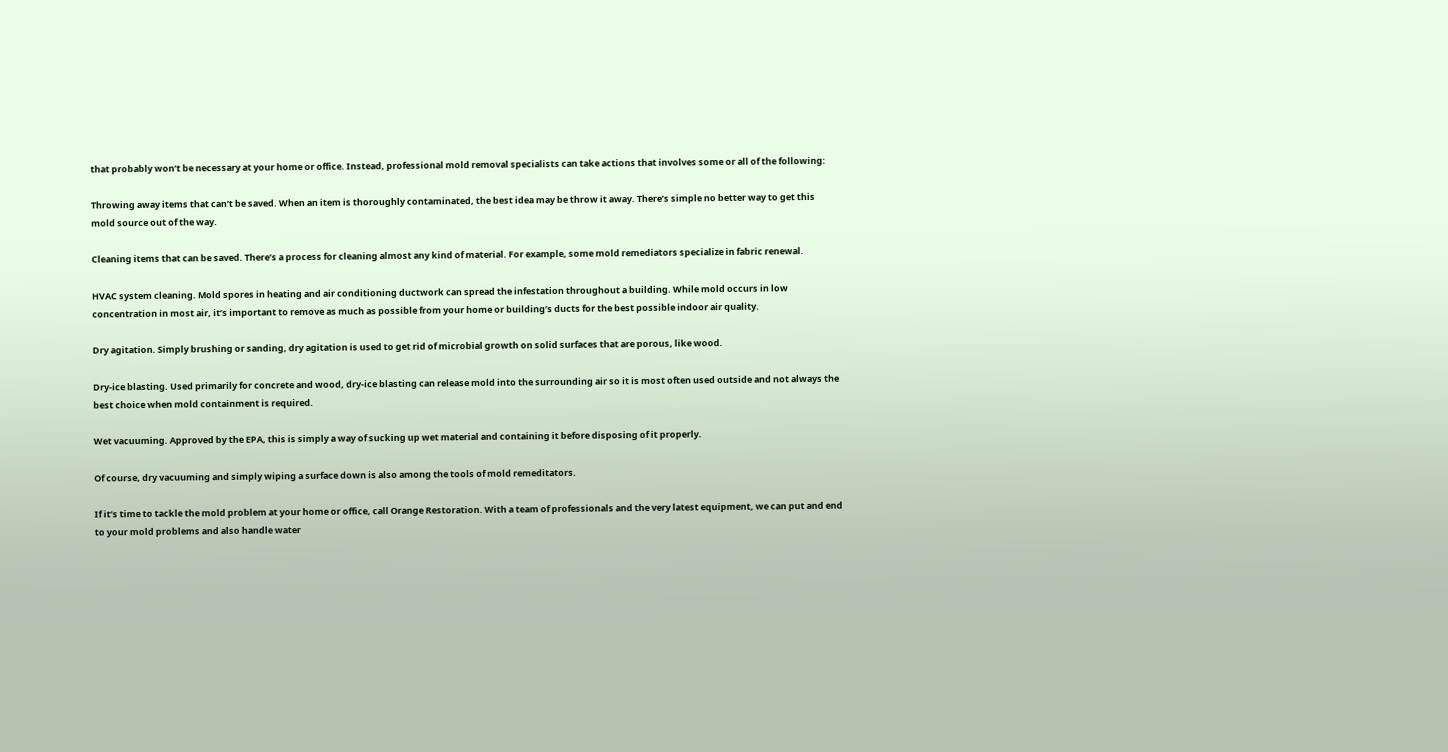that probably won’t be necessary at your home or office. Instead, professional mold removal specialists can take actions that involves some or all of the following:

Throwing away items that can’t be saved. When an item is thoroughly contaminated, the best idea may be throw it away. There’s simple no better way to get this mold source out of the way.

Cleaning items that can be saved. There’s a process for cleaning almost any kind of material. For example, some mold remediators specialize in fabric renewal.

HVAC system cleaning. Mold spores in heating and air conditioning ductwork can spread the infestation throughout a building. While mold occurs in low concentration in most air, it’s important to remove as much as possible from your home or building’s ducts for the best possible indoor air quality.

Dry agitation. Simply brushing or sanding, dry agitation is used to get rid of microbial growth on solid surfaces that are porous, like wood.

Dry-ice blasting. Used primarily for concrete and wood, dry-ice blasting can release mold into the surrounding air so it is most often used outside and not always the best choice when mold containment is required.

Wet vacuuming. Approved by the EPA, this is simply a way of sucking up wet material and containing it before disposing of it properly.

Of course, dry vacuuming and simply wiping a surface down is also among the tools of mold remeditators.

If it’s time to tackle the mold problem at your home or office, call Orange Restoration. With a team of professionals and the very latest equipment, we can put and end to your mold problems and also handle water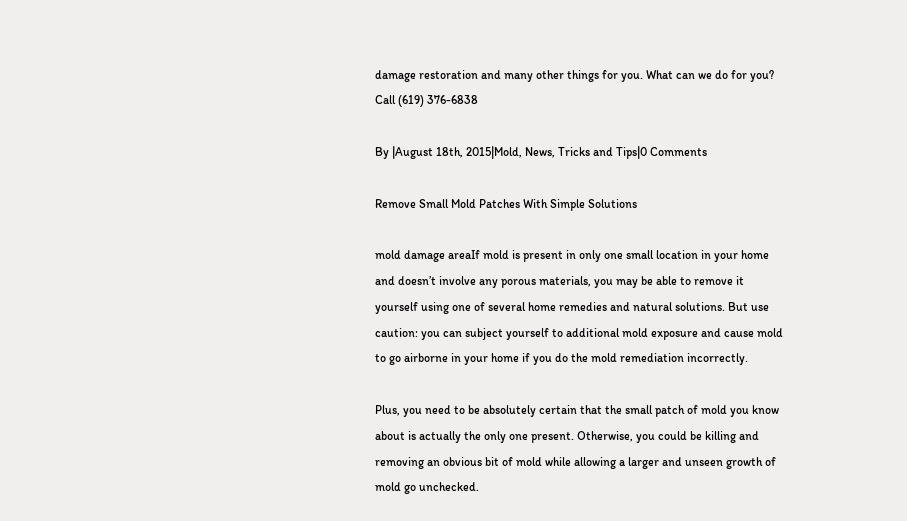damage restoration and many other things for you. What can we do for you? Call (619) 376-6838

By |August 18th, 2015|Mold, News, Tricks and Tips|0 Comments

Remove Small Mold Patches With Simple Solutions

mold damage areaIf mold is present in only one small location in your home and doesn’t involve any porous materials, you may be able to remove it yourself using one of several home remedies and natural solutions. But use caution: you can subject yourself to additional mold exposure and cause mold to go airborne in your home if you do the mold remediation incorrectly.

Plus, you need to be absolutely certain that the small patch of mold you know about is actually the only one present. Otherwise, you could be killing and removing an obvious bit of mold while allowing a larger and unseen growth of mold go unchecked.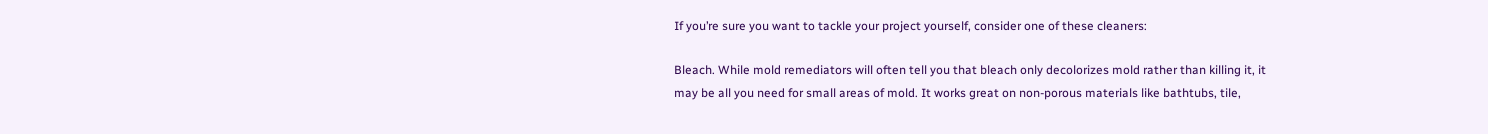If you’re sure you want to tackle your project yourself, consider one of these cleaners:

Bleach. While mold remediators will often tell you that bleach only decolorizes mold rather than killing it, it may be all you need for small areas of mold. It works great on non-porous materials like bathtubs, tile,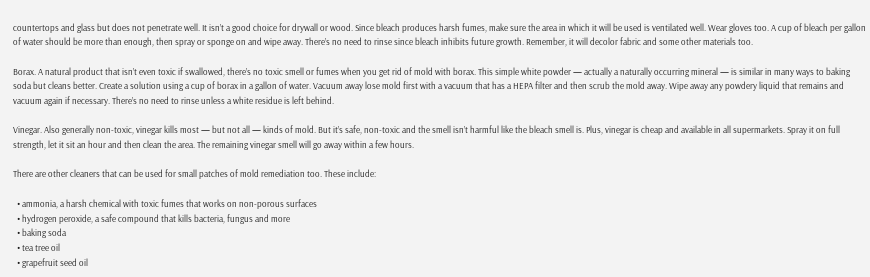countertops and glass but does not penetrate well. It isn’t a good choice for drywall or wood. Since bleach produces harsh fumes, make sure the area in which it will be used is ventilated well. Wear gloves too. A cup of bleach per gallon of water should be more than enough, then spray or sponge on and wipe away. There’s no need to rinse since bleach inhibits future growth. Remember, it will decolor fabric and some other materials too.

Borax. A natural product that isn’t even toxic if swallowed, there’s no toxic smell or fumes when you get rid of mold with borax. This simple white powder — actually a naturally occurring mineral — is similar in many ways to baking soda but cleans better. Create a solution using a cup of borax in a gallon of water. Vacuum away lose mold first with a vacuum that has a HEPA filter and then scrub the mold away. Wipe away any powdery liquid that remains and vacuum again if necessary. There’s no need to rinse unless a white residue is left behind.

Vinegar. Also generally non-toxic, vinegar kills most — but not all — kinds of mold. But it’s safe, non-toxic and the smell isn’t harmful like the bleach smell is. Plus, vinegar is cheap and available in all supermarkets. Spray it on full strength, let it sit an hour and then clean the area. The remaining vinegar smell will go away within a few hours.

There are other cleaners that can be used for small patches of mold remediation too. These include:

  • ammonia, a harsh chemical with toxic fumes that works on non-porous surfaces
  • hydrogen peroxide, a safe compound that kills bacteria, fungus and more
  • baking soda
  • tea tree oil
  • grapefruit seed oil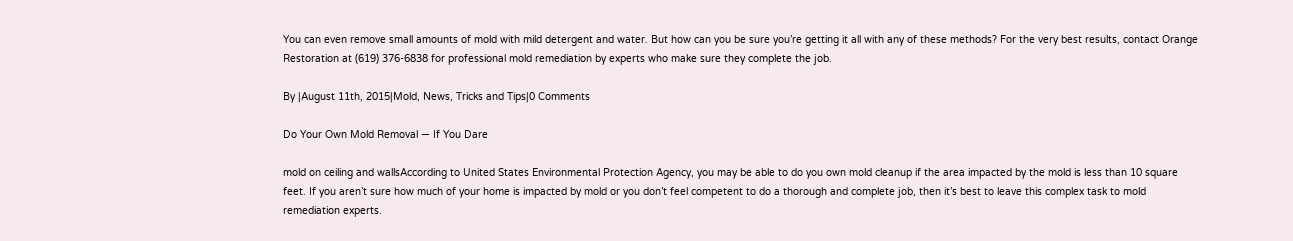You can even remove small amounts of mold with mild detergent and water. But how can you be sure you’re getting it all with any of these methods? For the very best results, contact Orange Restoration at (619) 376-6838 for professional mold remediation by experts who make sure they complete the job.

By |August 11th, 2015|Mold, News, Tricks and Tips|0 Comments

Do Your Own Mold Removal — If You Dare

mold on ceiling and wallsAccording to United States Environmental Protection Agency, you may be able to do you own mold cleanup if the area impacted by the mold is less than 10 square feet. If you aren’t sure how much of your home is impacted by mold or you don’t feel competent to do a thorough and complete job, then it’s best to leave this complex task to mold remediation experts.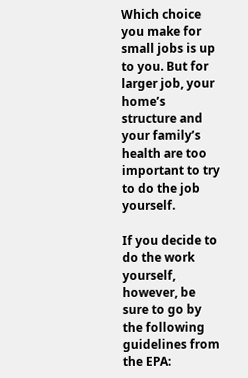Which choice you make for small jobs is up to you. But for larger job, your home’s structure and your family’s health are too important to try to do the job yourself.

If you decide to do the work yourself, however, be sure to go by the following guidelines from the EPA: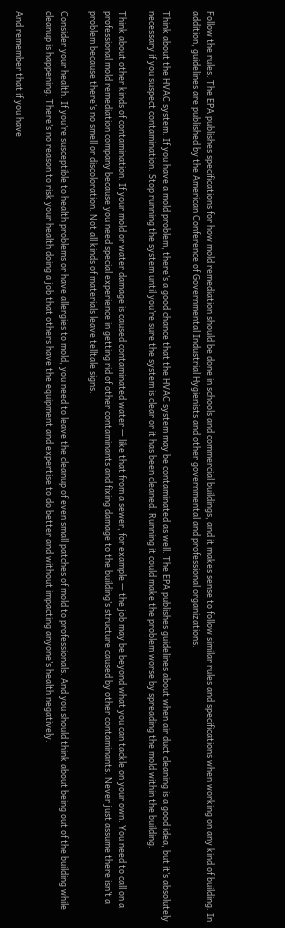Follow the rules. The EPA publishes specifications for how mold remediation should be done in schools and commercial buildings, and it makes sense to follow similar rules and specifications when working on any kind of building. In addition, guidelines are published by the American Conference of Governmental Industrial Hygienists and other governmental and professional organizations.

Think about the HVAC system. If you have a mold problem, there’s a good chance that the HVAC system may be contaminated as well. The EPA publishes guidelines about when air duct cleaning is a good idea, but it’s absolutely necessary if you suspect contamination. Stop running the system until you’re sure the system is clear or it has been cleaned. Running it could make the problem worse by spreading the mold within the building.

Think about other kinds of contamination. If your mold or water damage is caused contaminated water — like that from a sewer, for example — the job may be beyond what you can tackle on your own. You need to call on a professional mold remediation company because you need special experience in getting rid of other contaminants and fixing damage to the building’s structure caused by other contaminants. Never just assume there isn’t a problem because there’s no smell or discoloration. Not all kinds of materials leave telltale signs.

Consider your health. If you’re susceptible to health problems or have allergies to mold, you need to leave the cleanup of even small patches of mold to professionals. And you should think about being out of the building while cleanup is happening. There’s no reason to risk your health doing a job that others have the equipment and expertise to do better and without impacting anyone’s health negatively.

And remember that if you have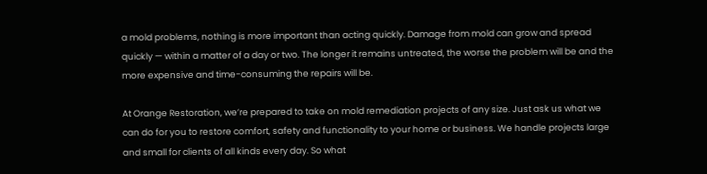a mold problems, nothing is more important than acting quickly. Damage from mold can grow and spread quickly — within a matter of a day or two. The longer it remains untreated, the worse the problem will be and the more expensive and time-consuming the repairs will be.

At Orange Restoration, we’re prepared to take on mold remediation projects of any size. Just ask us what we can do for you to restore comfort, safety and functionality to your home or business. We handle projects large and small for clients of all kinds every day. So what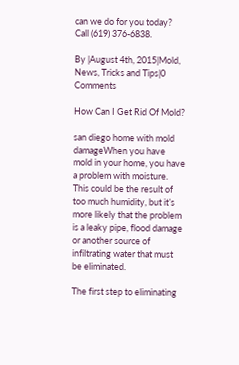can we do for you today? Call (619) 376-6838.

By |August 4th, 2015|Mold, News, Tricks and Tips|0 Comments

How Can I Get Rid Of Mold?

san diego home with mold damageWhen you have mold in your home, you have a problem with moisture. This could be the result of too much humidity, but it’s more likely that the problem is a leaky pipe, flood damage or another source of infiltrating water that must be eliminated.

The first step to eliminating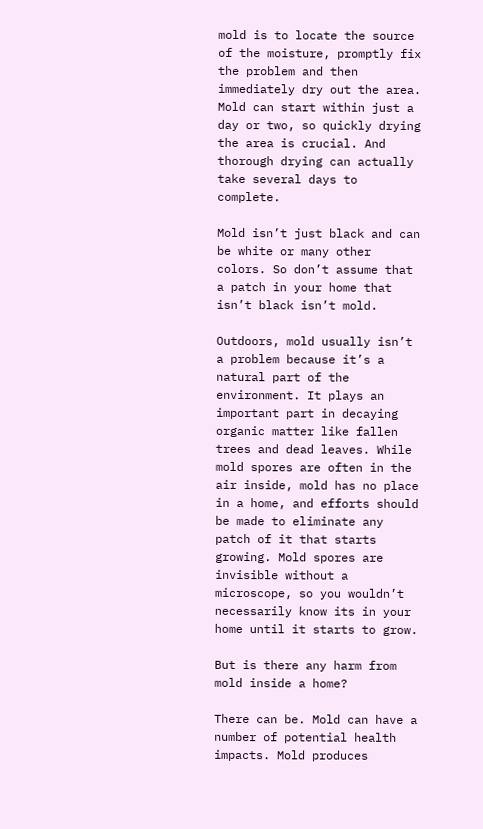mold is to locate the source of the moisture, promptly fix the problem and then immediately dry out the area. Mold can start within just a day or two, so quickly drying the area is crucial. And thorough drying can actually take several days to complete.

Mold isn’t just black and can be white or many other colors. So don’t assume that a patch in your home that isn’t black isn’t mold.

Outdoors, mold usually isn’t a problem because it’s a natural part of the environment. It plays an important part in decaying organic matter like fallen trees and dead leaves. While mold spores are often in the air inside, mold has no place in a home, and efforts should be made to eliminate any patch of it that starts growing. Mold spores are invisible without a microscope, so you wouldn’t necessarily know its in your home until it starts to grow.

But is there any harm from mold inside a home?

There can be. Mold can have a number of potential health impacts. Mold produces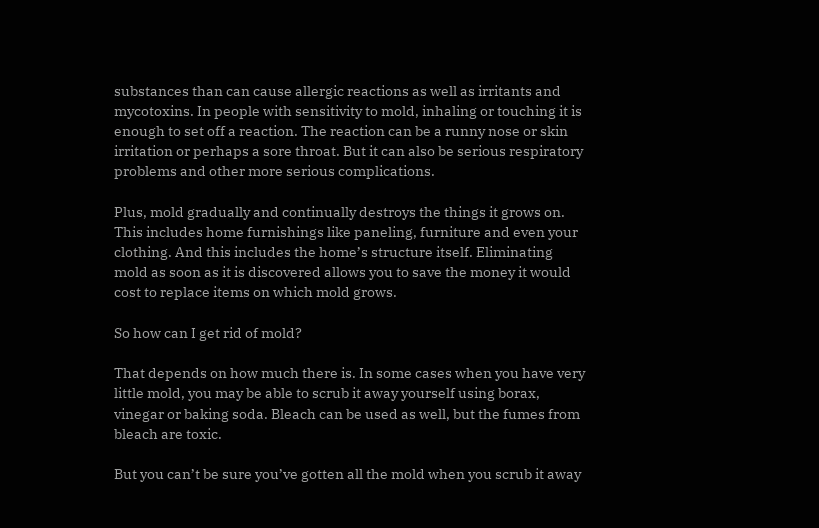substances than can cause allergic reactions as well as irritants and mycotoxins. In people with sensitivity to mold, inhaling or touching it is enough to set off a reaction. The reaction can be a runny nose or skin irritation or perhaps a sore throat. But it can also be serious respiratory problems and other more serious complications.

Plus, mold gradually and continually destroys the things it grows on. This includes home furnishings like paneling, furniture and even your clothing. And this includes the home’s structure itself. Eliminating mold as soon as it is discovered allows you to save the money it would cost to replace items on which mold grows.

So how can I get rid of mold?

That depends on how much there is. In some cases when you have very little mold, you may be able to scrub it away yourself using borax, vinegar or baking soda. Bleach can be used as well, but the fumes from bleach are toxic.

But you can’t be sure you’ve gotten all the mold when you scrub it away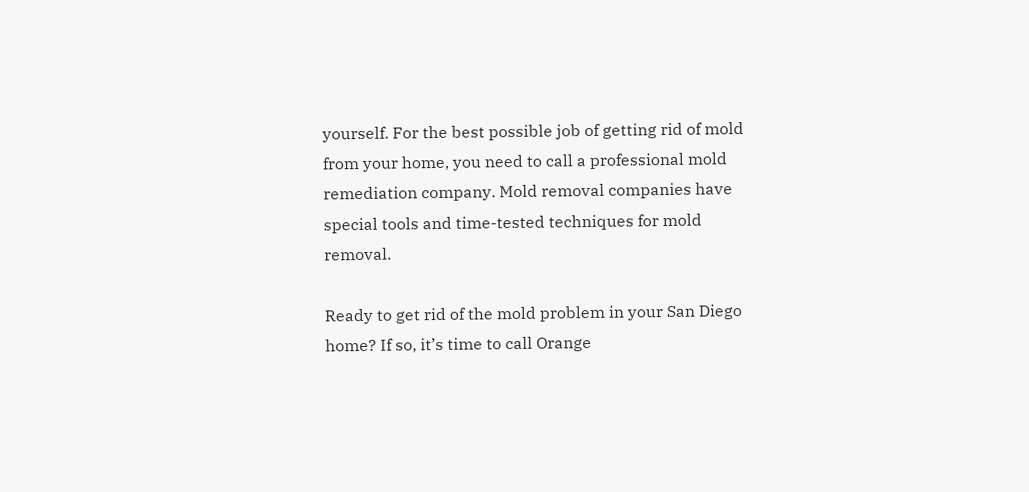yourself. For the best possible job of getting rid of mold from your home, you need to call a professional mold remediation company. Mold removal companies have special tools and time-tested techniques for mold removal.

Ready to get rid of the mold problem in your San Diego home? If so, it’s time to call Orange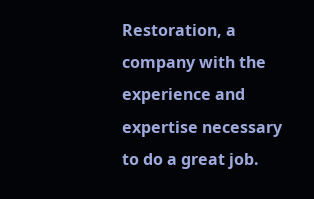Restoration, a company with the experience and expertise necessary to do a great job.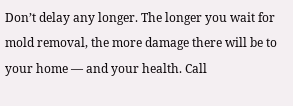Don’t delay any longer. The longer you wait for mold removal, the more damage there will be to your home — and your health. Call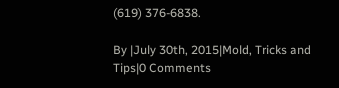(619) 376-6838.

By |July 30th, 2015|Mold, Tricks and Tips|0 Comments